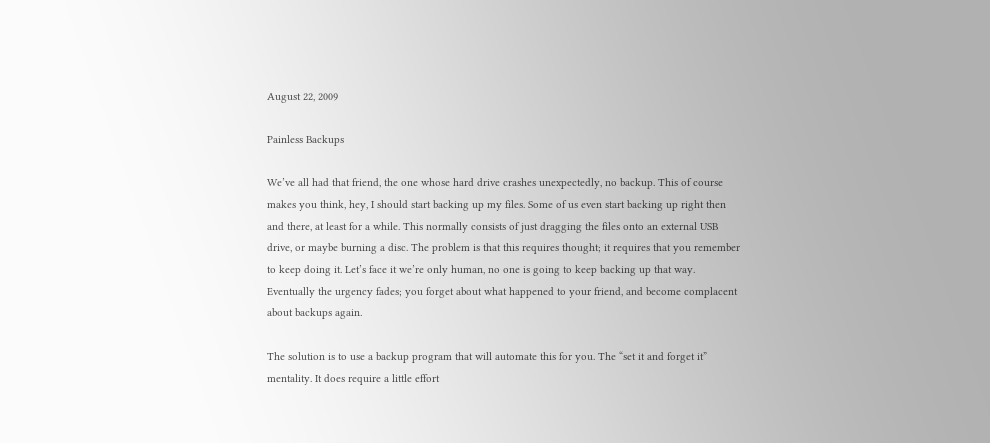August 22, 2009

Painless Backups

We’ve all had that friend, the one whose hard drive crashes unexpectedly, no backup. This of course makes you think, hey, I should start backing up my files. Some of us even start backing up right then and there, at least for a while. This normally consists of just dragging the files onto an external USB drive, or maybe burning a disc. The problem is that this requires thought; it requires that you remember to keep doing it. Let’s face it we’re only human, no one is going to keep backing up that way. Eventually the urgency fades; you forget about what happened to your friend, and become complacent about backups again.

The solution is to use a backup program that will automate this for you. The “set it and forget it” mentality. It does require a little effort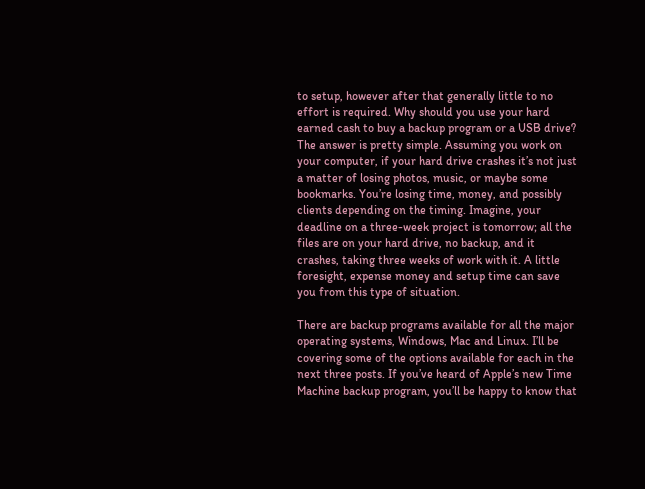to setup, however after that generally little to no effort is required. Why should you use your hard earned cash to buy a backup program or a USB drive? The answer is pretty simple. Assuming you work on your computer, if your hard drive crashes it’s not just a matter of losing photos, music, or maybe some bookmarks. You’re losing time, money, and possibly clients depending on the timing. Imagine, your deadline on a three-week project is tomorrow; all the files are on your hard drive, no backup, and it crashes, taking three weeks of work with it. A little foresight, expense money and setup time can save you from this type of situation.

There are backup programs available for all the major operating systems, Windows, Mac and Linux. I’ll be covering some of the options available for each in the next three posts. If you’ve heard of Apple’s new Time Machine backup program, you’ll be happy to know that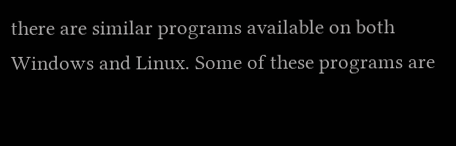there are similar programs available on both Windows and Linux. Some of these programs are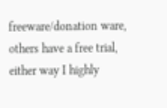freeware/donation ware, others have a free trial, either way I highly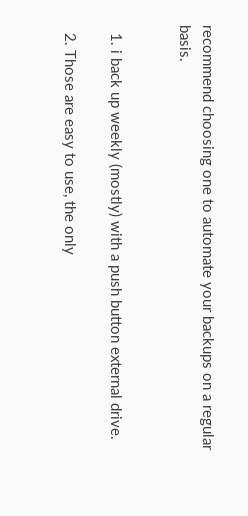recommend choosing one to automate your backups on a regular basis.


  1. i back up weekly (mostly) with a push button external drive.

  2. Those are easy to use, the only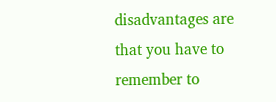disadvantages are that you have to remember to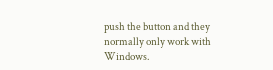push the button and they normally only work with Windows.